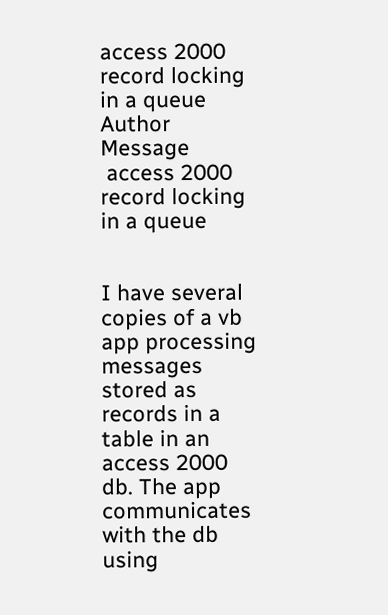access 2000 record locking in a queue
Author Message
 access 2000 record locking in a queue


I have several copies of a vb app processing messages stored as records in a
table in an access 2000 db. The app communicates with the db using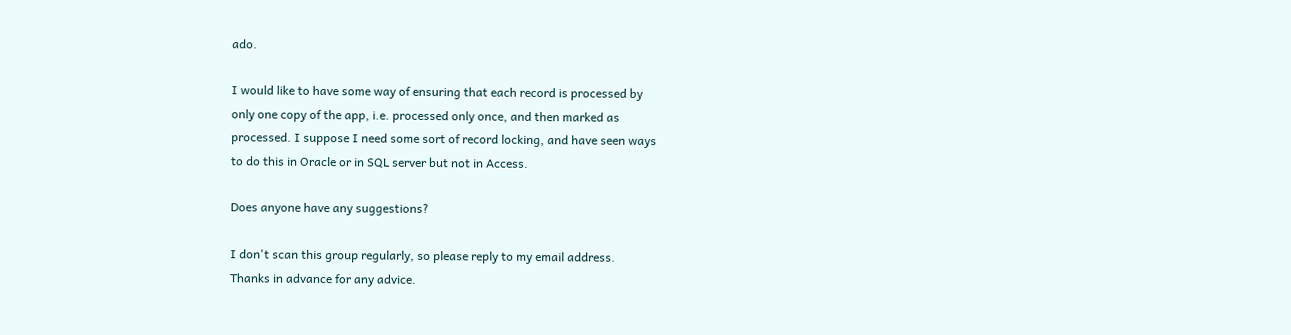ado.

I would like to have some way of ensuring that each record is processed by
only one copy of the app, i.e. processed only once, and then marked as
processed. I suppose I need some sort of record locking, and have seen ways
to do this in Oracle or in SQL server but not in Access.

Does anyone have any suggestions?

I don't scan this group regularly, so please reply to my email address.
Thanks in advance for any advice.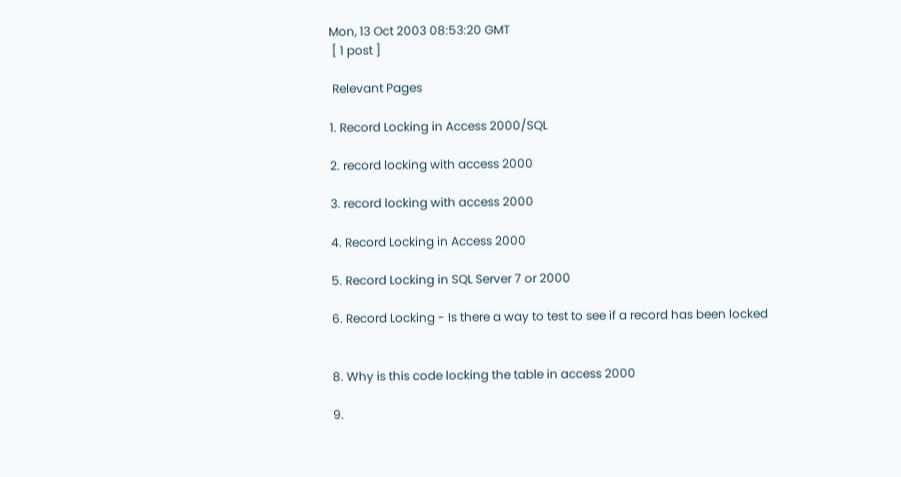Mon, 13 Oct 2003 08:53:20 GMT
 [ 1 post ]

 Relevant Pages

1. Record Locking in Access 2000/SQL

2. record locking with access 2000

3. record locking with access 2000

4. Record Locking in Access 2000

5. Record Locking in SQL Server 7 or 2000

6. Record Locking - Is there a way to test to see if a record has been locked


8. Why is this code locking the table in access 2000

9.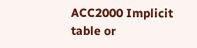ACC2000 Implicit table or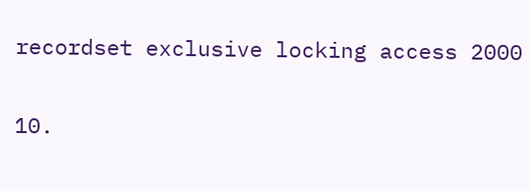recordset exclusive locking access 2000

10.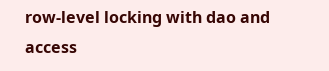row-level locking with dao and access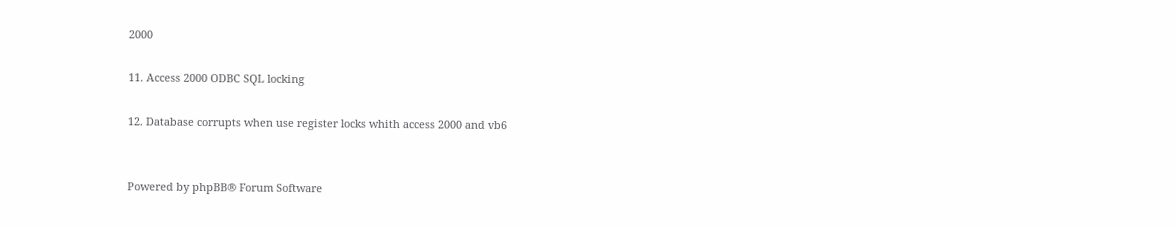2000

11. Access 2000 ODBC SQL locking

12. Database corrupts when use register locks whith access 2000 and vb6


Powered by phpBB® Forum Software